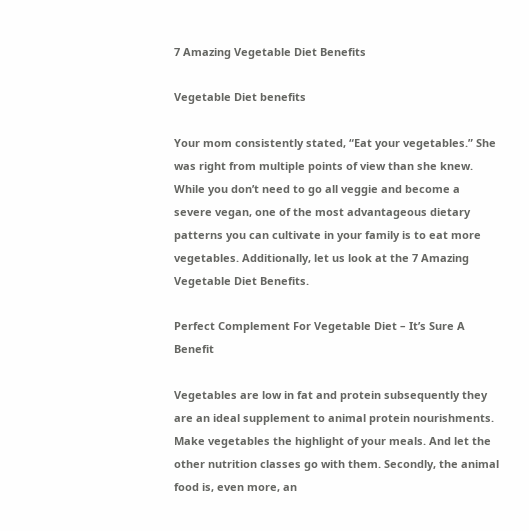7 Amazing Vegetable Diet Benefits

Vegetable Diet benefits

Your mom consistently stated, “Eat your vegetables.” She was right from multiple points of view than she knew. While you don’t need to go all veggie and become a severe vegan, one of the most advantageous dietary patterns you can cultivate in your family is to eat more vegetables. Additionally, let us look at the 7 Amazing Vegetable Diet Benefits.

Perfect Complement For Vegetable Diet – It’s Sure A Benefit

Vegetables are low in fat and protein subsequently they are an ideal supplement to animal protein nourishments. Make vegetables the highlight of your meals. And let the other nutrition classes go with them. Secondly, the animal food is, even more, an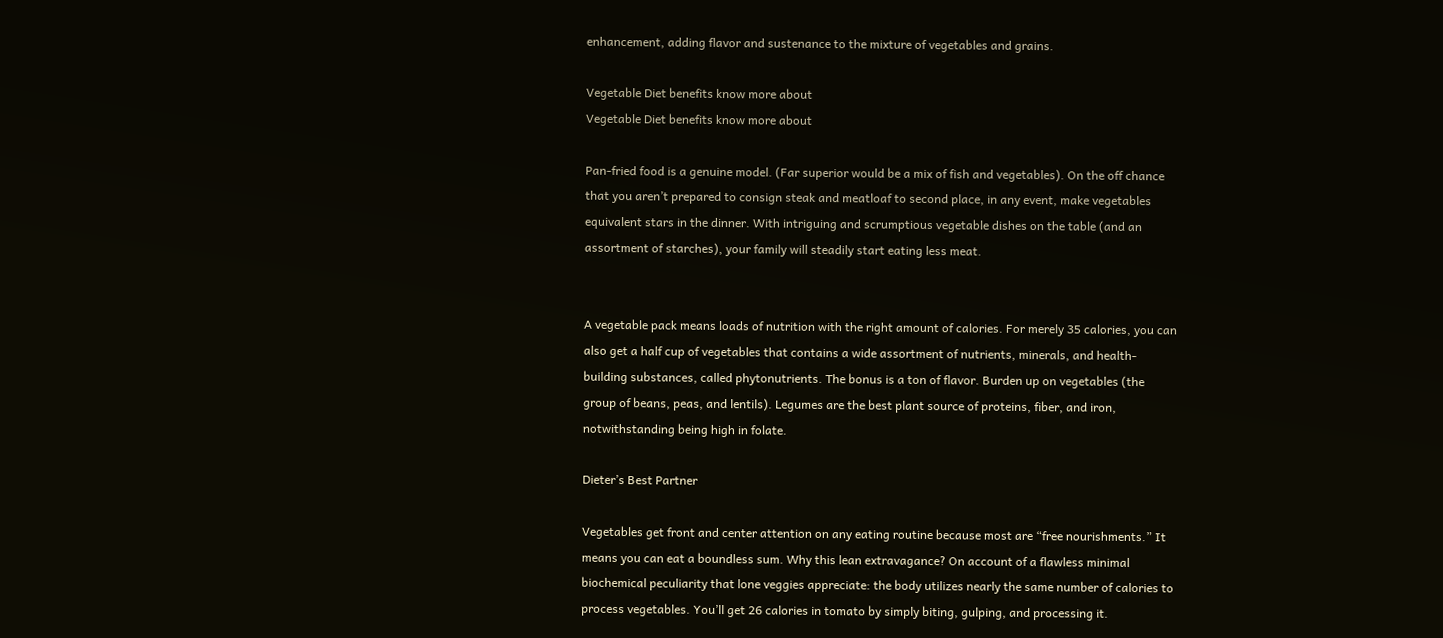enhancement, adding flavor and sustenance to the mixture of vegetables and grains.

Vegetable Diet benefits know more about
Vegetable Diet benefits know more about

Pan-fried food is a genuine model. (Far superior would be a mix of fish and vegetables). On the off chance that you aren’t prepared to consign steak and meatloaf to second place, in any event, make vegetables equivalent stars in the dinner. With intriguing and scrumptious vegetable dishes on the table (and an assortment of starches), your family will steadily start eating less meat.


A vegetable pack means loads of nutrition with the right amount of calories. For merely 35 calories, you can also get a half cup of vegetables that contains a wide assortment of nutrients, minerals, and health-building substances, called phytonutrients. The bonus is a ton of flavor. Burden up on vegetables (the group of beans, peas, and lentils). Legumes are the best plant source of proteins, fiber, and iron, notwithstanding being high in folate.

Dieter’s Best Partner

Vegetables get front and center attention on any eating routine because most are “free nourishments.” It means you can eat a boundless sum. Why this lean extravagance? On account of a flawless minimal biochemical peculiarity that lone veggies appreciate: the body utilizes nearly the same number of calories to process vegetables. You’ll get 26 calories in tomato by simply biting, gulping, and processing it.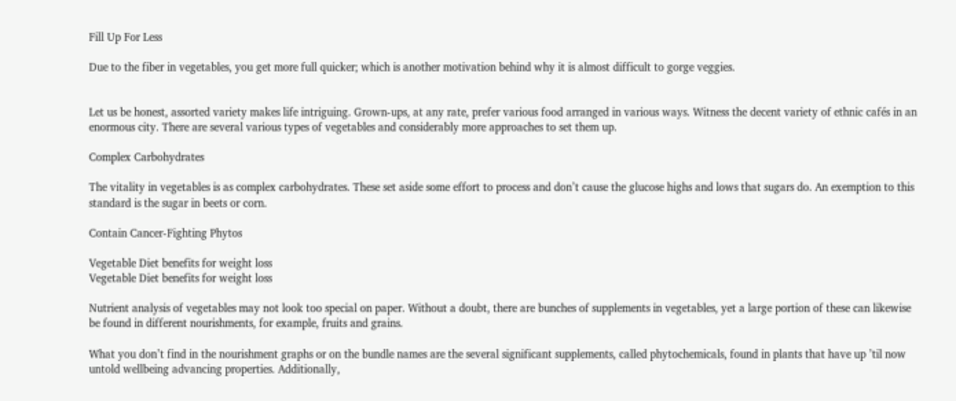Fill Up For Less

Due to the fiber in vegetables, you get more full quicker; which is another motivation behind why it is almost difficult to gorge veggies.


Let us be honest, assorted variety makes life intriguing. Grown-ups, at any rate, prefer various food arranged in various ways. Witness the decent variety of ethnic cafés in an enormous city. There are several various types of vegetables and considerably more approaches to set them up.

Complex Carbohydrates

The vitality in vegetables is as complex carbohydrates. These set aside some effort to process and don’t cause the glucose highs and lows that sugars do. An exemption to this standard is the sugar in beets or corn.

Contain Cancer-Fighting Phytos

Vegetable Diet benefits for weight loss
Vegetable Diet benefits for weight loss

Nutrient analysis of vegetables may not look too special on paper. Without a doubt, there are bunches of supplements in vegetables, yet a large portion of these can likewise be found in different nourishments, for example, fruits and grains.

What you don’t find in the nourishment graphs or on the bundle names are the several significant supplements, called phytochemicals, found in plants that have up ’til now untold wellbeing advancing properties. Additionally,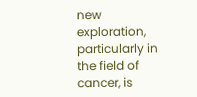new exploration, particularly in the field of cancer, is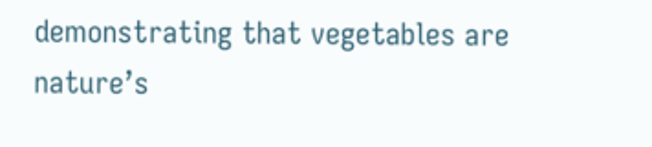demonstrating that vegetables are nature’s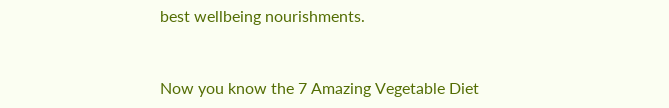best wellbeing nourishments.


Now you know the 7 Amazing Vegetable Diet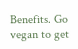Benefits. Go vegan to get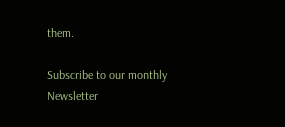them.

Subscribe to our monthly Newsletter